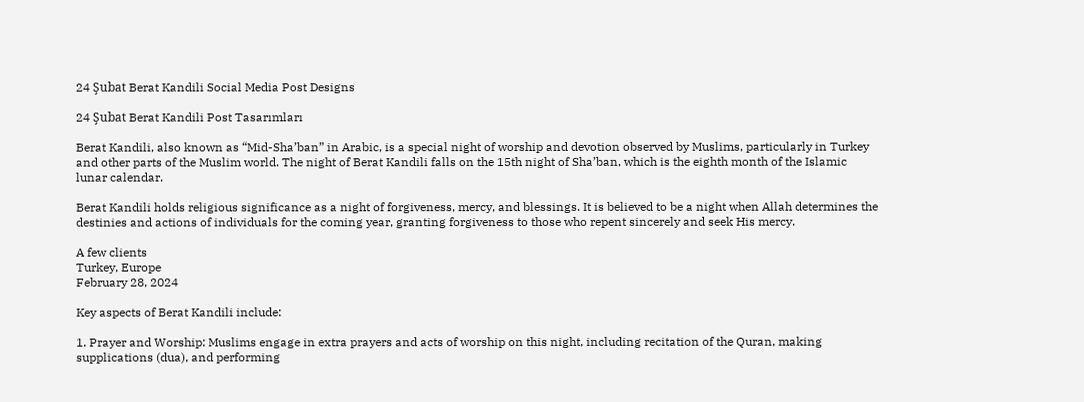24 Şubat Berat Kandili Social Media Post Designs

24 Şubat Berat Kandili Post Tasarımları

Berat Kandili, also known as “Mid-Sha’ban” in Arabic, is a special night of worship and devotion observed by Muslims, particularly in Turkey and other parts of the Muslim world. The night of Berat Kandili falls on the 15th night of Sha’ban, which is the eighth month of the Islamic lunar calendar.

Berat Kandili holds religious significance as a night of forgiveness, mercy, and blessings. It is believed to be a night when Allah determines the destinies and actions of individuals for the coming year, granting forgiveness to those who repent sincerely and seek His mercy.

A few clients
Turkey, Europe
February 28, 2024

Key aspects of Berat Kandili include:

1. Prayer and Worship: Muslims engage in extra prayers and acts of worship on this night, including recitation of the Quran, making supplications (dua), and performing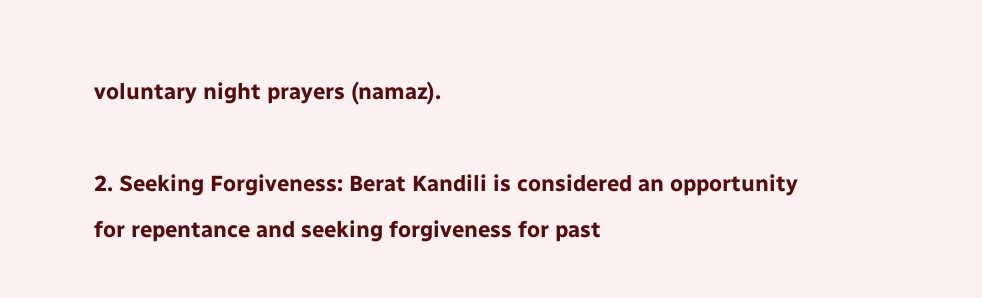voluntary night prayers (namaz).

2. Seeking Forgiveness: Berat Kandili is considered an opportunity for repentance and seeking forgiveness for past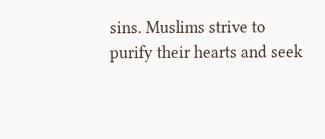sins. Muslims strive to purify their hearts and seek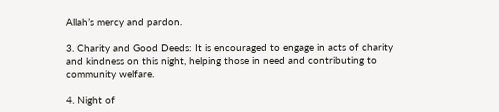Allah’s mercy and pardon.

3. Charity and Good Deeds: It is encouraged to engage in acts of charity and kindness on this night, helping those in need and contributing to community welfare.

4. Night of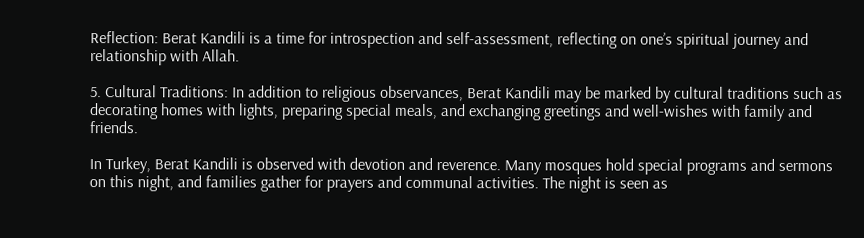Reflection: Berat Kandili is a time for introspection and self-assessment, reflecting on one’s spiritual journey and relationship with Allah.

5. Cultural Traditions: In addition to religious observances, Berat Kandili may be marked by cultural traditions such as decorating homes with lights, preparing special meals, and exchanging greetings and well-wishes with family and friends.

In Turkey, Berat Kandili is observed with devotion and reverence. Many mosques hold special programs and sermons on this night, and families gather for prayers and communal activities. The night is seen as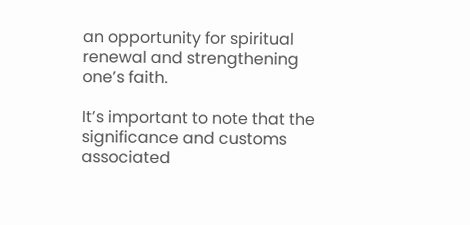an opportunity for spiritual renewal and strengthening one’s faith.

It’s important to note that the significance and customs associated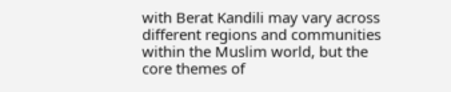with Berat Kandili may vary across different regions and communities within the Muslim world, but the core themes of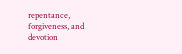repentance, forgiveness, and devotion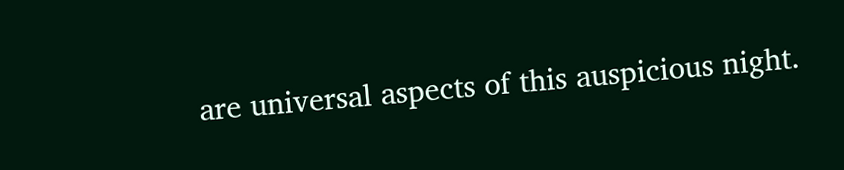are universal aspects of this auspicious night.